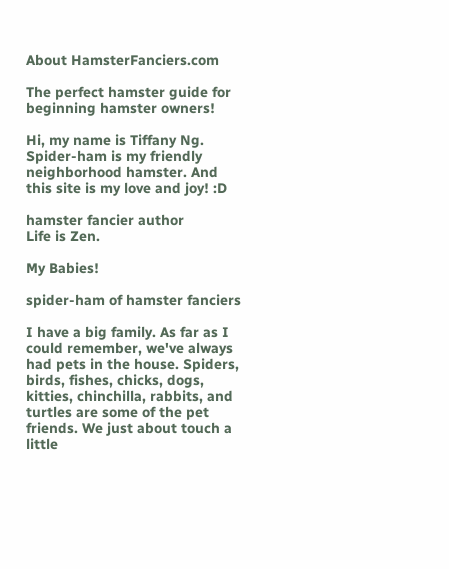About HamsterFanciers.com

The perfect hamster guide for beginning hamster owners!

Hi, my name is Tiffany Ng. Spider-ham is my friendly neighborhood hamster. And this site is my love and joy! :D

hamster fancier author
Life is Zen.

My Babies!

spider-ham of hamster fanciers

I have a big family. As far as I could remember, we've always had pets in the house. Spiders, birds, fishes, chicks, dogs, kitties, chinchilla, rabbits, and turtles are some of the pet friends. We just about touch a little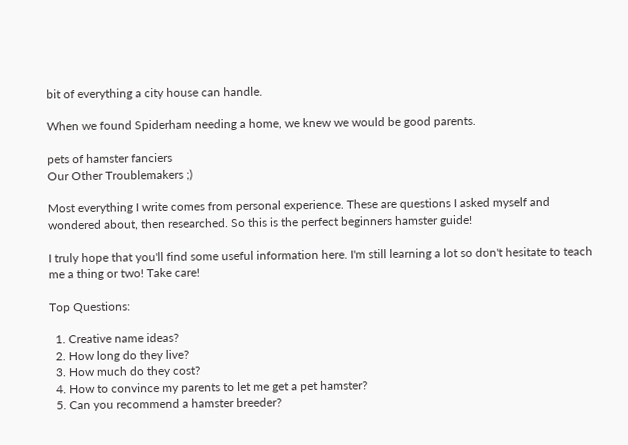bit of everything a city house can handle.

When we found Spiderham needing a home, we knew we would be good parents.

pets of hamster fanciers
Our Other Troublemakers ;)

Most everything I write comes from personal experience. These are questions I asked myself and wondered about, then researched. So this is the perfect beginners hamster guide!

I truly hope that you'll find some useful information here. I'm still learning a lot so don't hesitate to teach me a thing or two! Take care!

Top Questions:

  1. Creative name ideas?
  2. How long do they live?
  3. How much do they cost?
  4. How to convince my parents to let me get a pet hamster?
  5. Can you recommend a hamster breeder?